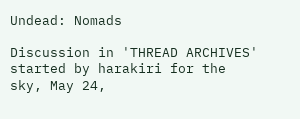Undead: Nomads

Discussion in 'THREAD ARCHIVES' started by harakiri for the sky, May 24,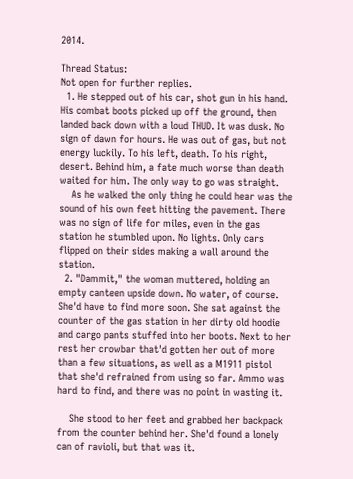2014.

Thread Status:
Not open for further replies.
  1. He stepped out of his car, shot gun in his hand. His combat boots picked up off the ground, then landed back down with a loud THUD. It was dusk. No sign of dawn for hours. He was out of gas, but not energy luckily. To his left, death. To his right, desert. Behind him, a fate much worse than death waited for him. The only way to go was straight.
    As he walked the only thing he could hear was the sound of his own feet hitting the pavement. There was no sign of life for miles, even in the gas station he stumbled upon. No lights. Only cars flipped on their sides making a wall around the station.
  2. "Dammit," the woman muttered, holding an empty canteen upside down. No water, of course. She'd have to find more soon. She sat against the counter of the gas station in her dirty old hoodie and cargo pants stuffed into her boots. Next to her rest her crowbar that'd gotten her out of more than a few situations, as well as a M1911 pistol that she'd refrained from using so far. Ammo was hard to find, and there was no point in wasting it.

    She stood to her feet and grabbed her backpack from the counter behind her. She'd found a lonely can of ravioli, but that was it.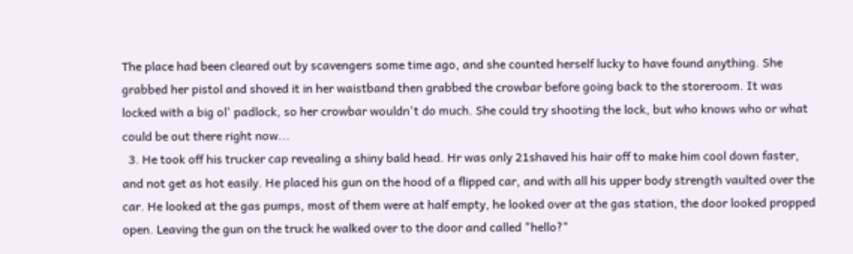The place had been cleared out by scavengers some time ago, and she counted herself lucky to have found anything. She grabbed her pistol and shoved it in her waistband then grabbed the crowbar before going back to the storeroom. It was locked with a big ol' padlock, so her crowbar wouldn't do much. She could try shooting the lock, but who knows who or what could be out there right now...
  3. He took off his trucker cap revealing a shiny bald head. Hr was only 21shaved his hair off to make him cool down faster, and not get as hot easily. He placed his gun on the hood of a flipped car, and with all his upper body strength vaulted over the car. He looked at the gas pumps, most of them were at half empty, he looked over at the gas station, the door looked propped open. Leaving the gun on the truck he walked over to the door and called "hello?"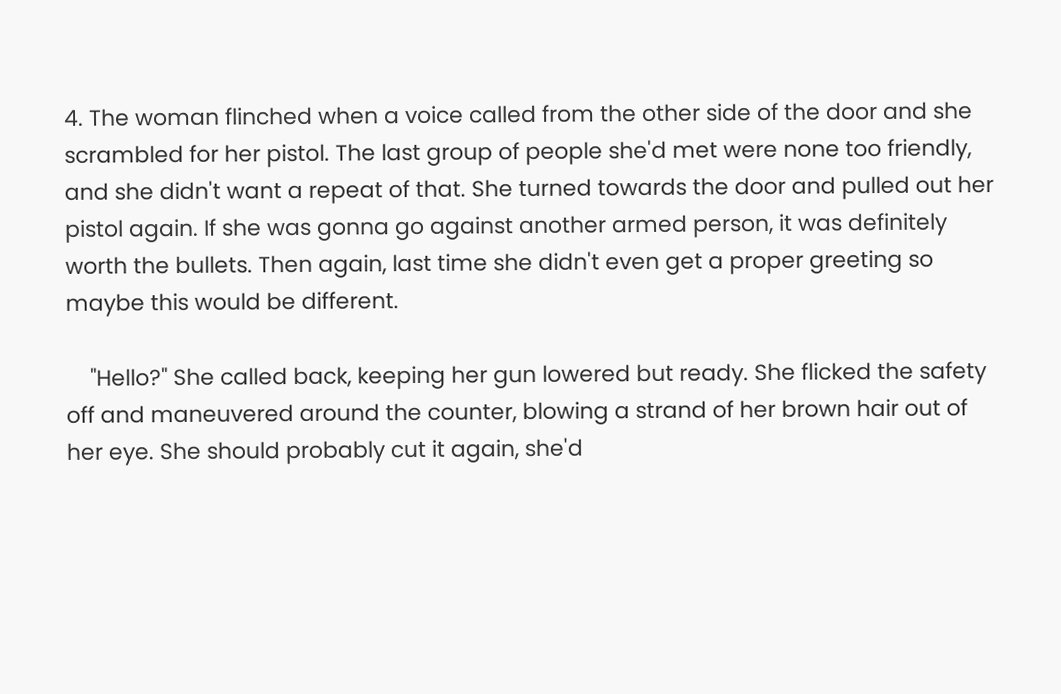4. The woman flinched when a voice called from the other side of the door and she scrambled for her pistol. The last group of people she'd met were none too friendly, and she didn't want a repeat of that. She turned towards the door and pulled out her pistol again. If she was gonna go against another armed person, it was definitely worth the bullets. Then again, last time she didn't even get a proper greeting so maybe this would be different.

    "Hello?" She called back, keeping her gun lowered but ready. She flicked the safety off and maneuvered around the counter, blowing a strand of her brown hair out of her eye. She should probably cut it again, she'd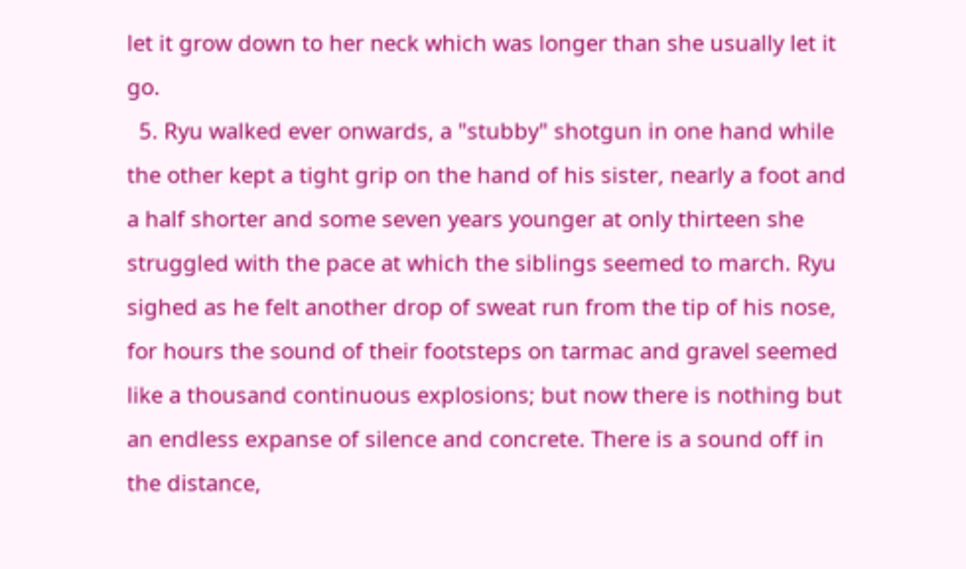let it grow down to her neck which was longer than she usually let it go.
  5. Ryu walked ever onwards, a "stubby" shotgun in one hand while the other kept a tight grip on the hand of his sister, nearly a foot and a half shorter and some seven years younger at only thirteen she struggled with the pace at which the siblings seemed to march. Ryu sighed as he felt another drop of sweat run from the tip of his nose, for hours the sound of their footsteps on tarmac and gravel seemed like a thousand continuous explosions; but now there is nothing but an endless expanse of silence and concrete. There is a sound off in the distance,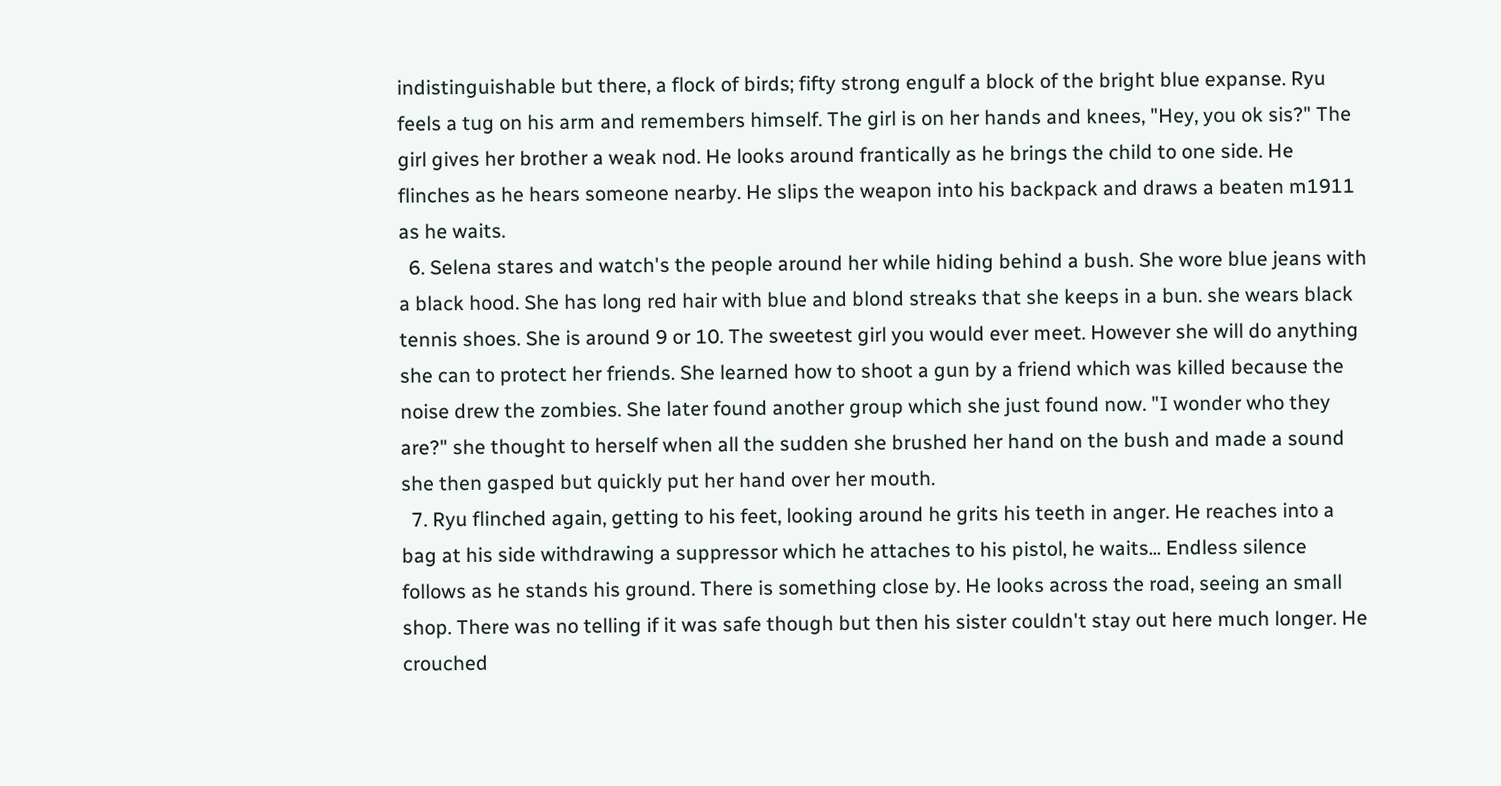indistinguishable but there, a flock of birds; fifty strong engulf a block of the bright blue expanse. Ryu feels a tug on his arm and remembers himself. The girl is on her hands and knees, "Hey, you ok sis?" The girl gives her brother a weak nod. He looks around frantically as he brings the child to one side. He flinches as he hears someone nearby. He slips the weapon into his backpack and draws a beaten m1911 as he waits.
  6. Selena stares and watch's the people around her while hiding behind a bush. She wore blue jeans with a black hood. She has long red hair with blue and blond streaks that she keeps in a bun. she wears black tennis shoes. She is around 9 or 10. The sweetest girl you would ever meet. However she will do anything she can to protect her friends. She learned how to shoot a gun by a friend which was killed because the noise drew the zombies. She later found another group which she just found now. "I wonder who they are?" she thought to herself when all the sudden she brushed her hand on the bush and made a sound she then gasped but quickly put her hand over her mouth.
  7. Ryu flinched again, getting to his feet, looking around he grits his teeth in anger. He reaches into a bag at his side withdrawing a suppressor which he attaches to his pistol, he waits... Endless silence follows as he stands his ground. There is something close by. He looks across the road, seeing an small shop. There was no telling if it was safe though but then his sister couldn't stay out here much longer. He crouched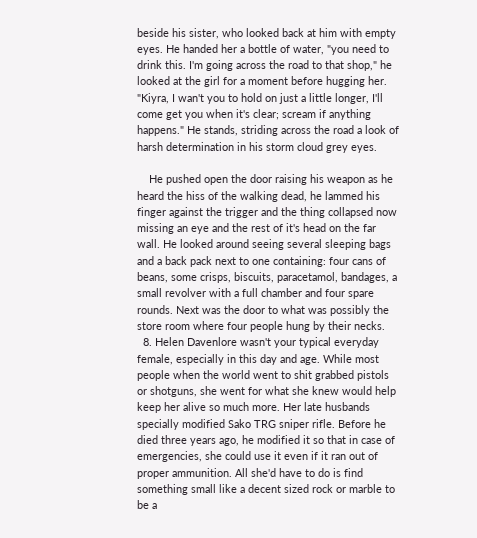beside his sister, who looked back at him with empty eyes. He handed her a bottle of water, "you need to drink this. I'm going across the road to that shop," he looked at the girl for a moment before hugging her. "Kiyra, I wan't you to hold on just a little longer, I'll come get you when it's clear; scream if anything happens." He stands, striding across the road a look of harsh determination in his storm cloud grey eyes.

    He pushed open the door raising his weapon as he heard the hiss of the walking dead, he lammed his finger against the trigger and the thing collapsed now missing an eye and the rest of it's head on the far wall. He looked around seeing several sleeping bags and a back pack next to one containing: four cans of beans, some crisps, biscuits, paracetamol, bandages, a small revolver with a full chamber and four spare rounds. Next was the door to what was possibly the store room where four people hung by their necks.
  8. Helen Davenlore wasn't your typical everyday female, especially in this day and age. While most people when the world went to shit grabbed pistols or shotguns, she went for what she knew would help keep her alive so much more. Her late husbands specially modified Sako TRG sniper rifle. Before he died three years ago, he modified it so that in case of emergencies, she could use it even if it ran out of proper ammunition. All she'd have to do is find something small like a decent sized rock or marble to be a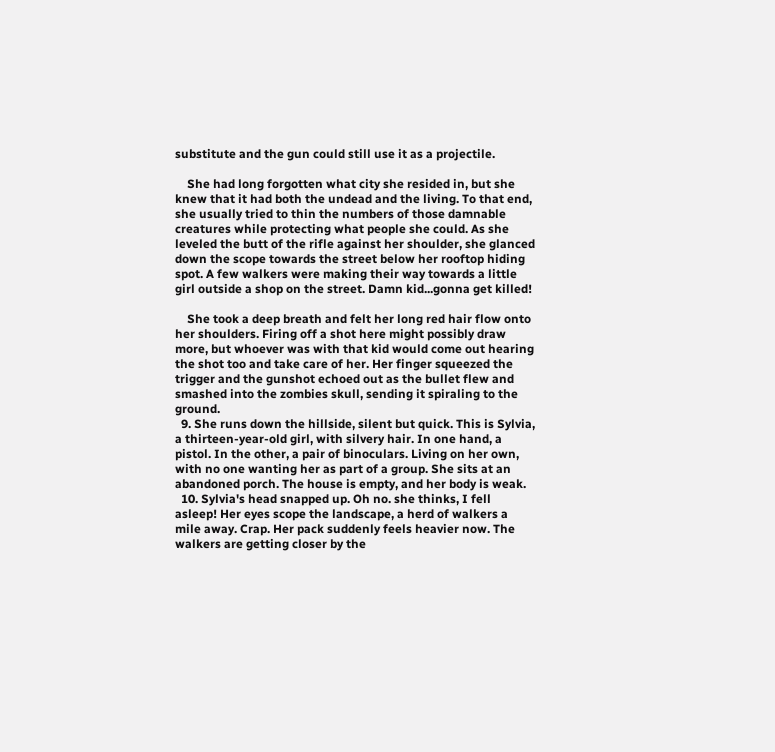substitute and the gun could still use it as a projectile.

    She had long forgotten what city she resided in, but she knew that it had both the undead and the living. To that end, she usually tried to thin the numbers of those damnable creatures while protecting what people she could. As she leveled the butt of the rifle against her shoulder, she glanced down the scope towards the street below her rooftop hiding spot. A few walkers were making their way towards a little girl outside a shop on the street. Damn kid...gonna get killed!

    She took a deep breath and felt her long red hair flow onto her shoulders. Firing off a shot here might possibly draw more, but whoever was with that kid would come out hearing the shot too and take care of her. Her finger squeezed the trigger and the gunshot echoed out as the bullet flew and smashed into the zombies skull, sending it spiraling to the ground.
  9. She runs down the hillside, silent but quick. This is Sylvia, a thirteen-year-old girl, with silvery hair. In one hand, a pistol. In the other, a pair of binoculars. Living on her own, with no one wanting her as part of a group. She sits at an abandoned porch. The house is empty, and her body is weak.
  10. Sylvia's head snapped up. Oh no. she thinks, I fell asleep! Her eyes scope the landscape, a herd of walkers a mile away. Crap. Her pack suddenly feels heavier now. The walkers are getting closer by the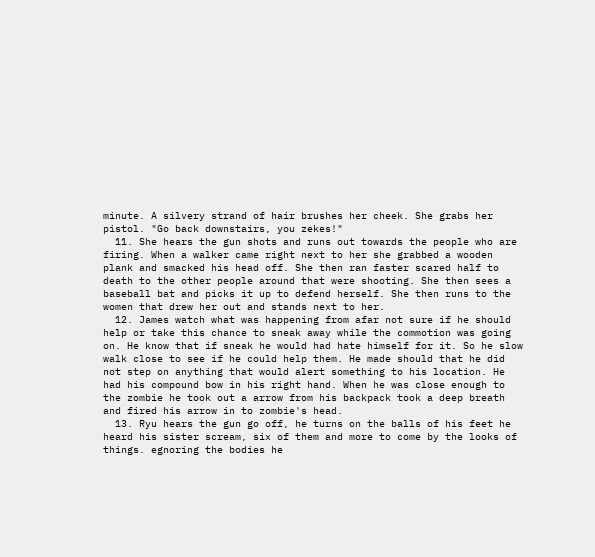minute. A silvery strand of hair brushes her cheek. She grabs her pistol. "Go back downstairs, you zekes!"
  11. She hears the gun shots and runs out towards the people who are firing. When a walker came right next to her she grabbed a wooden plank and smacked his head off. She then ran faster scared half to death to the other people around that were shooting. She then sees a baseball bat and picks it up to defend herself. She then runs to the women that drew her out and stands next to her.
  12. James watch what was happening from afar not sure if he should help or take this chance to sneak away while the commotion was going on. He know that if sneak he would had hate himself for it. So he slow walk close to see if he could help them. He made should that he did not step on anything that would alert something to his location. He had his compound bow in his right hand. When he was close enough to the zombie he took out a arrow from his backpack took a deep breath and fired his arrow in to zombie's head.
  13. Ryu hears the gun go off, he turns on the balls of his feet he heard his sister scream, six of them and more to come by the looks of things. egnoring the bodies he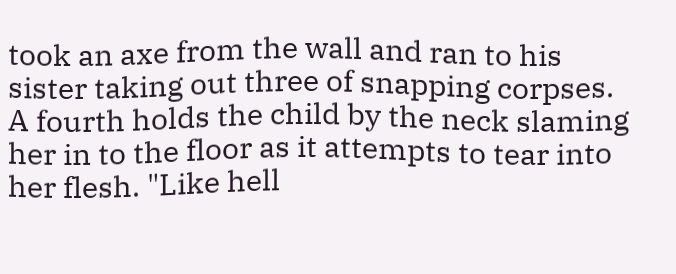took an axe from the wall and ran to his sister taking out three of snapping corpses. A fourth holds the child by the neck slaming her in to the floor as it attempts to tear into her flesh. "Like hell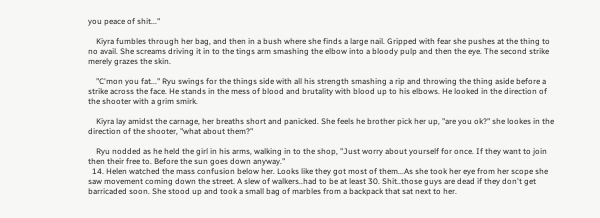you peace of shit..."

    Kiyra fumbles through her bag, and then in a bush where she finds a large nail. Gripped with fear she pushes at the thing to no avail. She screams driving it in to the tings arm smashing the elbow into a bloody pulp and then the eye. The second strike merely grazes the skin.

    "C'mon you fat..." Ryu swings for the things side with all his strength smashing a rip and throwing the thing aside before a strike across the face. He stands in the mess of blood and brutality with blood up to his elbows. He looked in the direction of the shooter with a grim smirk.

    Kiyra lay amidst the carnage, her breaths short and panicked. She feels he brother pick her up, "are you ok?" she lookes in the direction of the shooter, "what about them?"

    Ryu nodded as he held the girl in his arms, walking in to the shop, "Just worry about yourself for once. If they want to join then their free to. Before the sun goes down anyway."
  14. Helen watched the mass confusion below her. Looks like they got most of them...As she took her eye from her scope she saw movement coming down the street. A slew of walkers..had to be at least 30. Shit..those guys are dead if they don't get barricaded soon. She stood up and took a small bag of marbles from a backpack that sat next to her.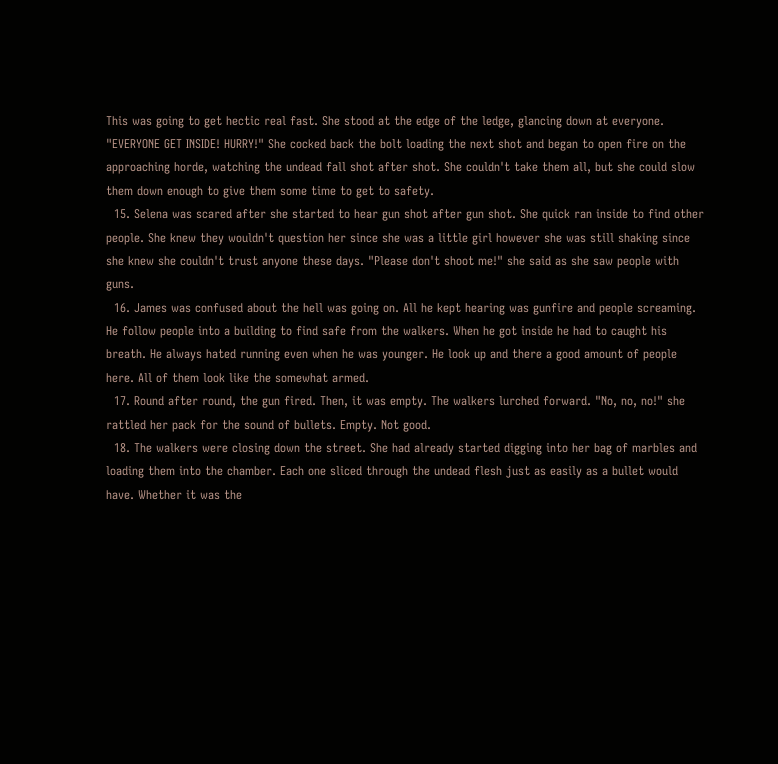This was going to get hectic real fast. She stood at the edge of the ledge, glancing down at everyone. "EVERYONE GET INSIDE! HURRY!" She cocked back the bolt loading the next shot and began to open fire on the approaching horde, watching the undead fall shot after shot. She couldn't take them all, but she could slow them down enough to give them some time to get to safety.
  15. Selena was scared after she started to hear gun shot after gun shot. She quick ran inside to find other people. She knew they wouldn't question her since she was a little girl however she was still shaking since she knew she couldn't trust anyone these days. "Please don't shoot me!" she said as she saw people with guns.
  16. James was confused about the hell was going on. All he kept hearing was gunfire and people screaming. He follow people into a building to find safe from the walkers. When he got inside he had to caught his breath. He always hated running even when he was younger. He look up and there a good amount of people here. All of them look like the somewhat armed.
  17. Round after round, the gun fired. Then, it was empty. The walkers lurched forward. "No, no, no!" she rattled her pack for the sound of bullets. Empty. Not good.
  18. The walkers were closing down the street. She had already started digging into her bag of marbles and loading them into the chamber. Each one sliced through the undead flesh just as easily as a bullet would have. Whether it was the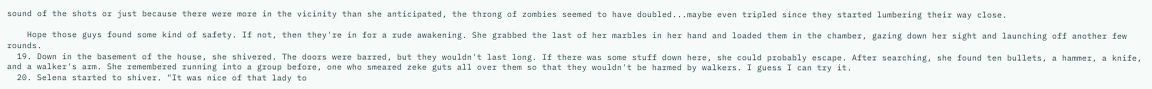sound of the shots or just because there were more in the vicinity than she anticipated, the throng of zombies seemed to have doubled...maybe even tripled since they started lumbering their way close.

    Hope those guys found some kind of safety. If not, then they're in for a rude awakening. She grabbed the last of her marbles in her hand and loaded them in the chamber, gazing down her sight and launching off another few rounds.
  19. Down in the basement of the house, she shivered. The doors were barred, but they wouldn't last long. If there was some stuff down here, she could probably escape. After searching, she found ten bullets, a hammer, a knife, and a walker's arm. She remembered running into a group before, one who smeared zeke guts all over them so that they wouldn't be harmed by walkers. I guess I can try it.
  20. Selena started to shiver. "It was nice of that lady to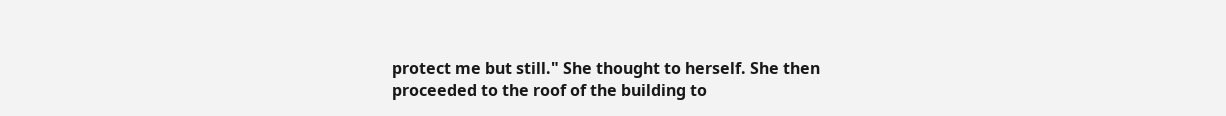protect me but still." She thought to herself. She then proceeded to the roof of the building to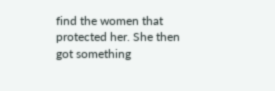find the women that protected her. She then got something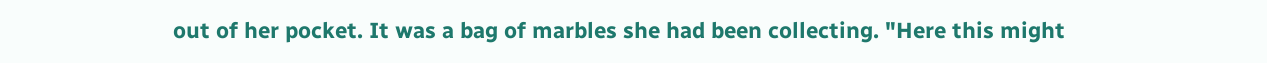out of her pocket. It was a bag of marbles she had been collecting. "Here this might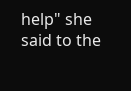help" she said to the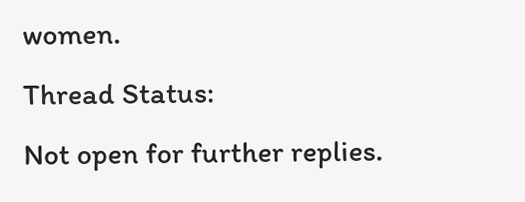women.
Thread Status:
Not open for further replies.